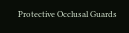Protective Occlusal Guards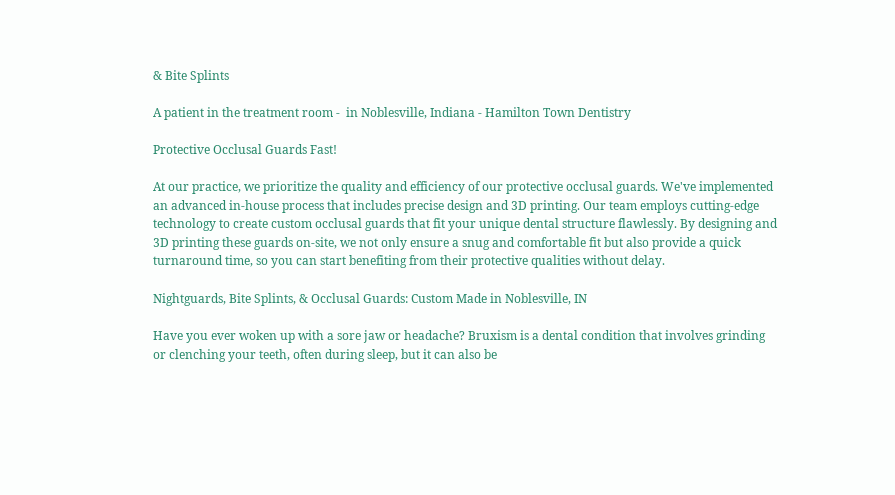& Bite Splints

A patient in the treatment room -  in Noblesville, Indiana - Hamilton Town Dentistry

Protective Occlusal Guards Fast!

At our practice, we prioritize the quality and efficiency of our protective occlusal guards. We've implemented an advanced in-house process that includes precise design and 3D printing. Our team employs cutting-edge technology to create custom occlusal guards that fit your unique dental structure flawlessly. By designing and 3D printing these guards on-site, we not only ensure a snug and comfortable fit but also provide a quick turnaround time, so you can start benefiting from their protective qualities without delay.

Nightguards, Bite Splints, & Occlusal Guards: Custom Made in Noblesville, IN

Have you ever woken up with a sore jaw or headache? Bruxism is a dental condition that involves grinding or clenching your teeth, often during sleep, but it can also be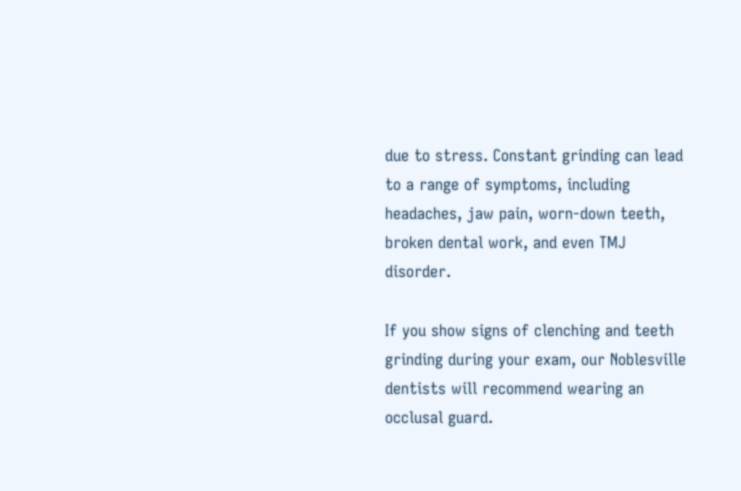due to stress. Constant grinding can lead to a range of symptoms, including headaches, jaw pain, worn-down teeth, broken dental work, and even TMJ disorder.

If you show signs of clenching and teeth grinding during your exam, our Noblesville dentists will recommend wearing an occlusal guard.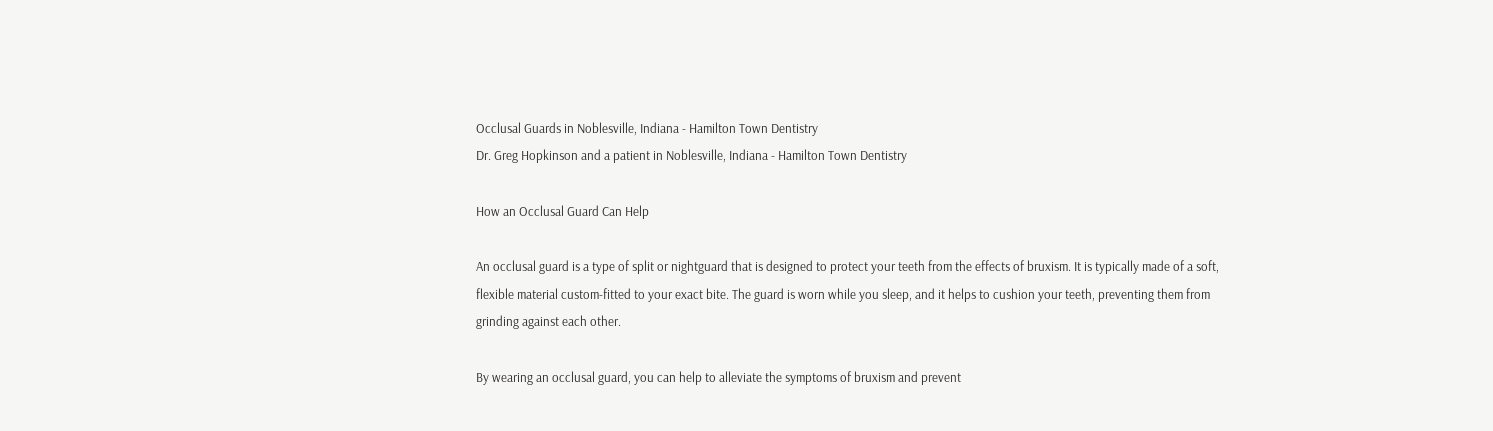Occlusal Guards in Noblesville, Indiana - Hamilton Town Dentistry
Dr. Greg Hopkinson and a patient in Noblesville, Indiana - Hamilton Town Dentistry

How an Occlusal Guard Can Help

An occlusal guard is a type of split or nightguard that is designed to protect your teeth from the effects of bruxism. It is typically made of a soft, flexible material custom-fitted to your exact bite. The guard is worn while you sleep, and it helps to cushion your teeth, preventing them from grinding against each other.

By wearing an occlusal guard, you can help to alleviate the symptoms of bruxism and prevent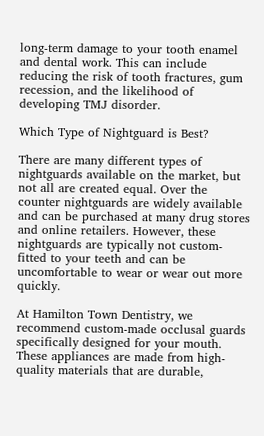long-term damage to your tooth enamel and dental work. This can include reducing the risk of tooth fractures, gum recession, and the likelihood of developing TMJ disorder.

Which Type of Nightguard is Best?

There are many different types of nightguards available on the market, but not all are created equal. Over the counter nightguards are widely available and can be purchased at many drug stores and online retailers. However, these nightguards are typically not custom-fitted to your teeth and can be uncomfortable to wear or wear out more quickly.

At Hamilton Town Dentistry, we recommend custom-made occlusal guards specifically designed for your mouth. These appliances are made from high-quality materials that are durable,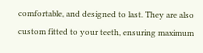comfortable, and designed to last. They are also custom fitted to your teeth, ensuring maximum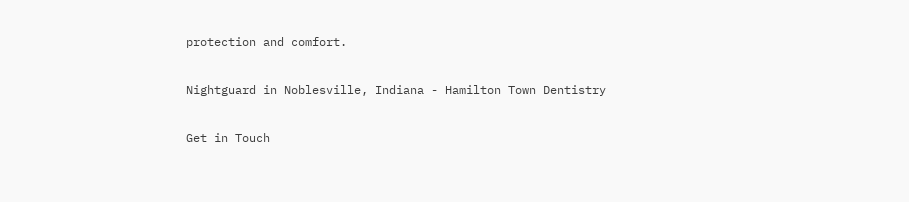protection and comfort.

Nightguard in Noblesville, Indiana - Hamilton Town Dentistry

Get in Touch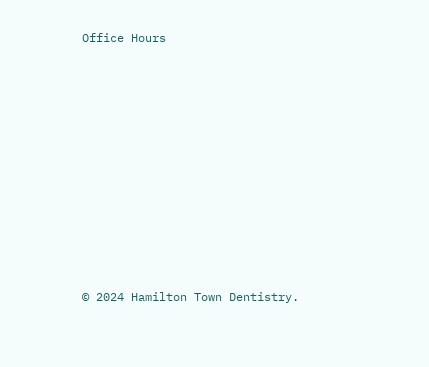Office Hours











© 2024 Hamilton Town Dentistry.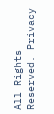All Rights Reserved. Privacy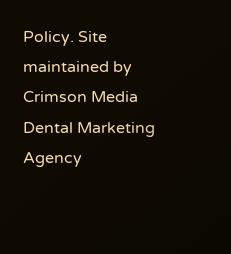Policy. Site maintained by Crimson Media Dental Marketing Agency